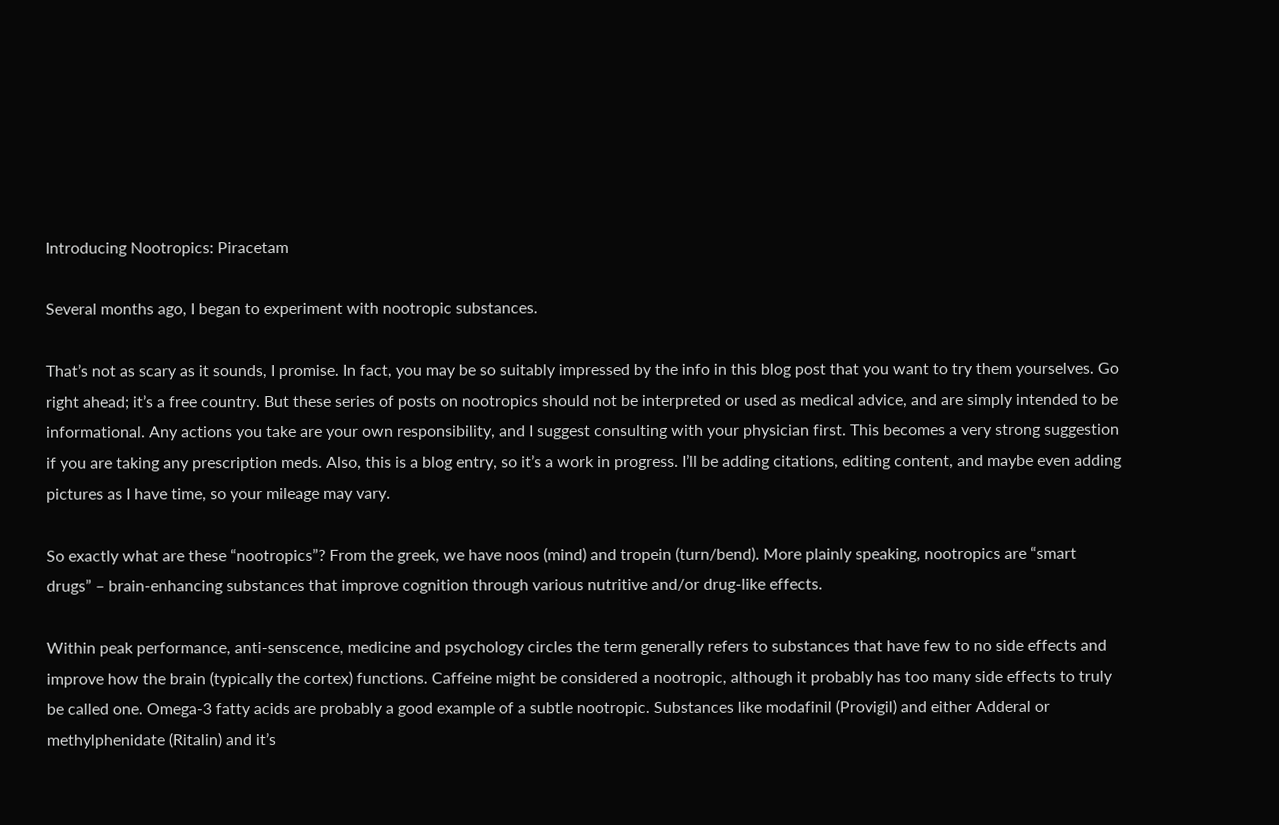Introducing Nootropics: Piracetam

Several months ago, I began to experiment with nootropic substances.

That’s not as scary as it sounds, I promise. In fact, you may be so suitably impressed by the info in this blog post that you want to try them yourselves. Go right ahead; it’s a free country. But these series of posts on nootropics should not be interpreted or used as medical advice, and are simply intended to be informational. Any actions you take are your own responsibility, and I suggest consulting with your physician first. This becomes a very strong suggestion if you are taking any prescription meds. Also, this is a blog entry, so it’s a work in progress. I’ll be adding citations, editing content, and maybe even adding pictures as I have time, so your mileage may vary.

So exactly what are these “nootropics”? From the greek, we have noos (mind) and tropein (turn/bend). More plainly speaking, nootropics are “smart drugs” – brain-enhancing substances that improve cognition through various nutritive and/or drug-like effects.

Within peak performance, anti-senscence, medicine and psychology circles the term generally refers to substances that have few to no side effects and improve how the brain (typically the cortex) functions. Caffeine might be considered a nootropic, although it probably has too many side effects to truly be called one. Omega-3 fatty acids are probably a good example of a subtle nootropic. Substances like modafinil (Provigil) and either Adderal or methylphenidate (Ritalin) and it’s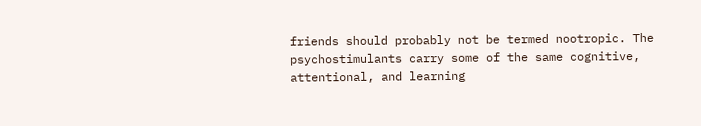friends should probably not be termed nootropic. The psychostimulants carry some of the same cognitive, attentional, and learning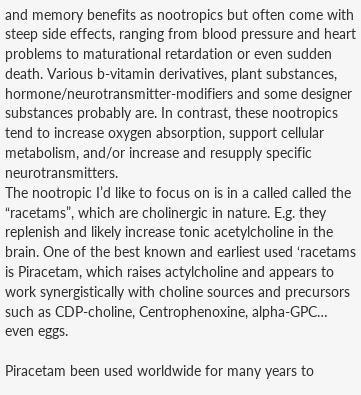and memory benefits as nootropics but often come with steep side effects, ranging from blood pressure and heart problems to maturational retardation or even sudden death. Various b-vitamin derivatives, plant substances, hormone/neurotransmitter-modifiers and some designer substances probably are. In contrast, these nootropics tend to increase oxygen absorption, support cellular metabolism, and/or increase and resupply specific neurotransmitters.
The nootropic I’d like to focus on is in a called called the “racetams”, which are cholinergic in nature. E.g. they replenish and likely increase tonic acetylcholine in the brain. One of the best known and earliest used ‘racetams is Piracetam, which raises actylcholine and appears to work synergistically with choline sources and precursors such as CDP-choline, Centrophenoxine, alpha-GPC… even eggs.

Piracetam been used worldwide for many years to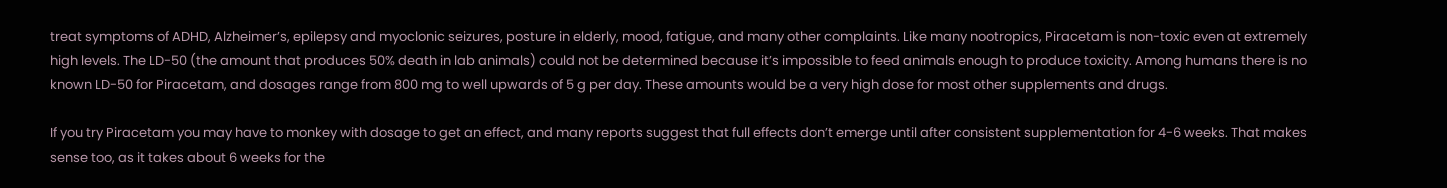treat symptoms of ADHD, Alzheimer’s, epilepsy and myoclonic seizures, posture in elderly, mood, fatigue, and many other complaints. Like many nootropics, Piracetam is non-toxic even at extremely high levels. The LD-50 (the amount that produces 50% death in lab animals) could not be determined because it’s impossible to feed animals enough to produce toxicity. Among humans there is no known LD-50 for Piracetam, and dosages range from 800 mg to well upwards of 5 g per day. These amounts would be a very high dose for most other supplements and drugs.

If you try Piracetam you may have to monkey with dosage to get an effect, and many reports suggest that full effects don’t emerge until after consistent supplementation for 4-6 weeks. That makes sense too, as it takes about 6 weeks for the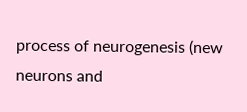process of neurogenesis (new neurons and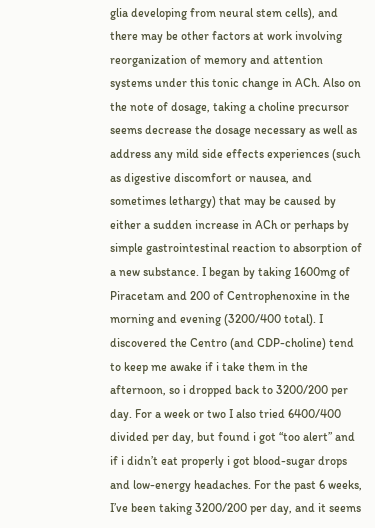glia developing from neural stem cells), and there may be other factors at work involving reorganization of memory and attention systems under this tonic change in ACh. Also on the note of dosage, taking a choline precursor seems decrease the dosage necessary as well as address any mild side effects experiences (such as digestive discomfort or nausea, and sometimes lethargy) that may be caused by either a sudden increase in ACh or perhaps by simple gastrointestinal reaction to absorption of a new substance. I began by taking 1600mg of Piracetam and 200 of Centrophenoxine in the morning and evening (3200/400 total). I discovered the Centro (and CDP-choline) tend to keep me awake if i take them in the afternoon, so i dropped back to 3200/200 per day. For a week or two I also tried 6400/400 divided per day, but found i got “too alert” and if i didn’t eat properly i got blood-sugar drops and low-energy headaches. For the past 6 weeks, I’ve been taking 3200/200 per day, and it seems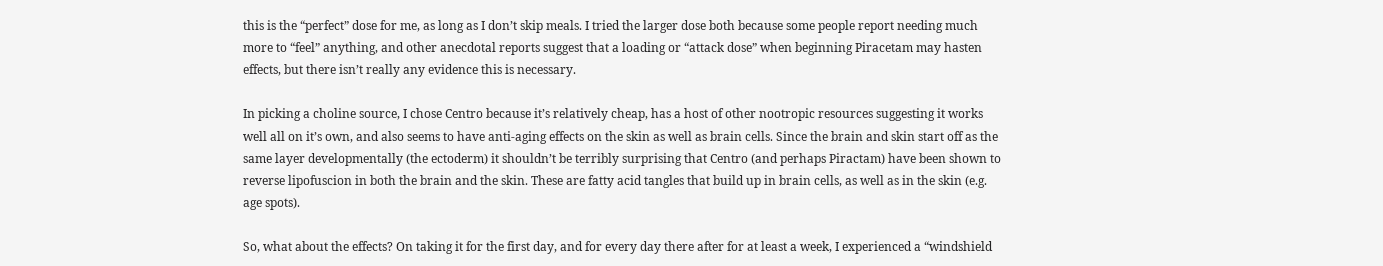this is the “perfect” dose for me, as long as I don’t skip meals. I tried the larger dose both because some people report needing much more to “feel” anything, and other anecdotal reports suggest that a loading or “attack dose” when beginning Piracetam may hasten effects, but there isn’t really any evidence this is necessary.

In picking a choline source, I chose Centro because it’s relatively cheap, has a host of other nootropic resources suggesting it works well all on it’s own, and also seems to have anti-aging effects on the skin as well as brain cells. Since the brain and skin start off as the same layer developmentally (the ectoderm) it shouldn’t be terribly surprising that Centro (and perhaps Piractam) have been shown to reverse lipofuscion in both the brain and the skin. These are fatty acid tangles that build up in brain cells, as well as in the skin (e.g. age spots).

So, what about the effects? On taking it for the first day, and for every day there after for at least a week, I experienced a “windshield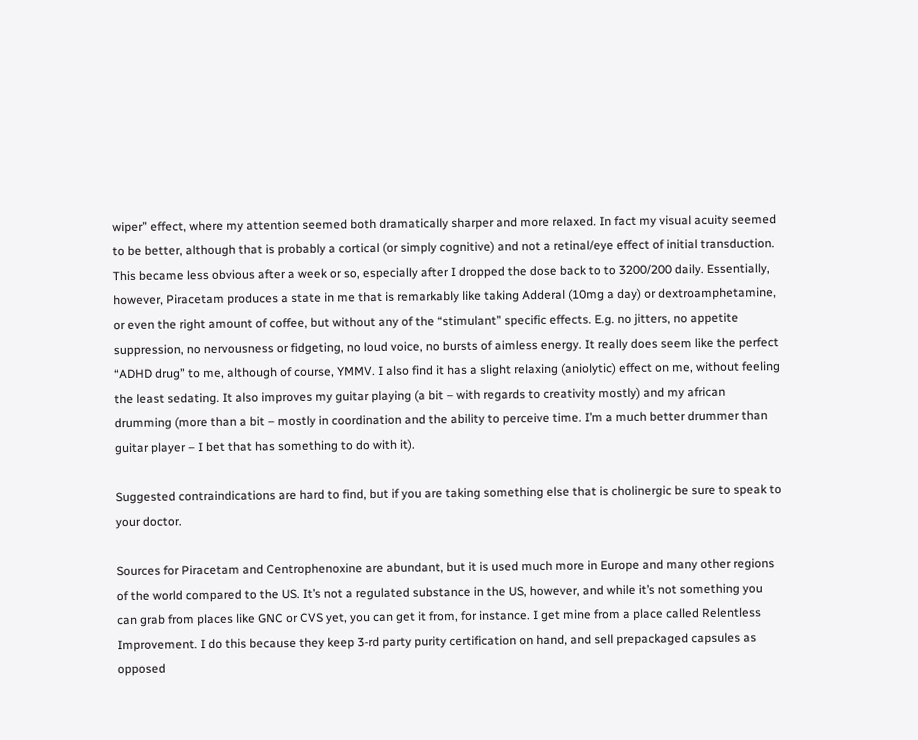wiper” effect, where my attention seemed both dramatically sharper and more relaxed. In fact my visual acuity seemed to be better, although that is probably a cortical (or simply cognitive) and not a retinal/eye effect of initial transduction. This became less obvious after a week or so, especially after I dropped the dose back to to 3200/200 daily. Essentially, however, Piracetam produces a state in me that is remarkably like taking Adderal (10mg a day) or dextroamphetamine, or even the right amount of coffee, but without any of the “stimulant” specific effects. E.g. no jitters, no appetite suppression, no nervousness or fidgeting, no loud voice, no bursts of aimless energy. It really does seem like the perfect “ADHD drug” to me, although of course, YMMV. I also find it has a slight relaxing (aniolytic) effect on me, without feeling the least sedating. It also improves my guitar playing (a bit – with regards to creativity mostly) and my african drumming (more than a bit – mostly in coordination and the ability to perceive time. I’m a much better drummer than guitar player – I bet that has something to do with it).

Suggested contraindications are hard to find, but if you are taking something else that is cholinergic be sure to speak to your doctor.

Sources for Piracetam and Centrophenoxine are abundant, but it is used much more in Europe and many other regions of the world compared to the US. It’s not a regulated substance in the US, however, and while it’s not something you can grab from places like GNC or CVS yet, you can get it from, for instance. I get mine from a place called Relentless Improvement. I do this because they keep 3-rd party purity certification on hand, and sell prepackaged capsules as opposed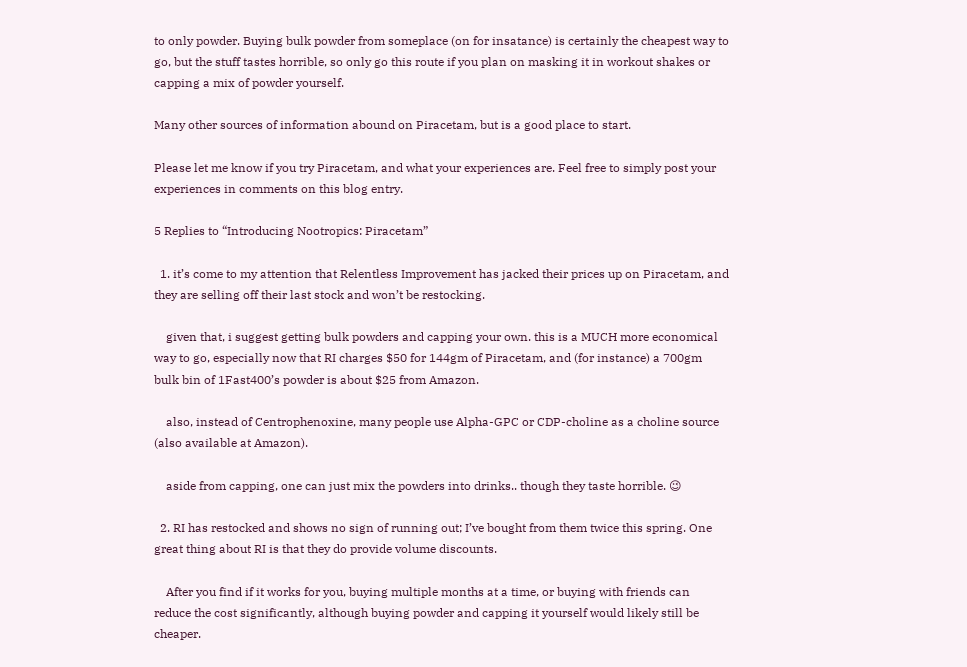to only powder. Buying bulk powder from someplace (on for insatance) is certainly the cheapest way to go, but the stuff tastes horrible, so only go this route if you plan on masking it in workout shakes or capping a mix of powder yourself.

Many other sources of information abound on Piracetam, but is a good place to start.

Please let me know if you try Piracetam, and what your experiences are. Feel free to simply post your experiences in comments on this blog entry.

5 Replies to “Introducing Nootropics: Piracetam”

  1. it’s come to my attention that Relentless Improvement has jacked their prices up on Piracetam, and they are selling off their last stock and won’t be restocking.

    given that, i suggest getting bulk powders and capping your own. this is a MUCH more economical way to go, especially now that RI charges $50 for 144gm of Piracetam, and (for instance) a 700gm bulk bin of 1Fast400’s powder is about $25 from Amazon.

    also, instead of Centrophenoxine, many people use Alpha-GPC or CDP-choline as a choline source (also available at Amazon).

    aside from capping, one can just mix the powders into drinks.. though they taste horrible. 😉

  2. RI has restocked and shows no sign of running out; I’ve bought from them twice this spring. One great thing about RI is that they do provide volume discounts.

    After you find if it works for you, buying multiple months at a time, or buying with friends can reduce the cost significantly, although buying powder and capping it yourself would likely still be cheaper.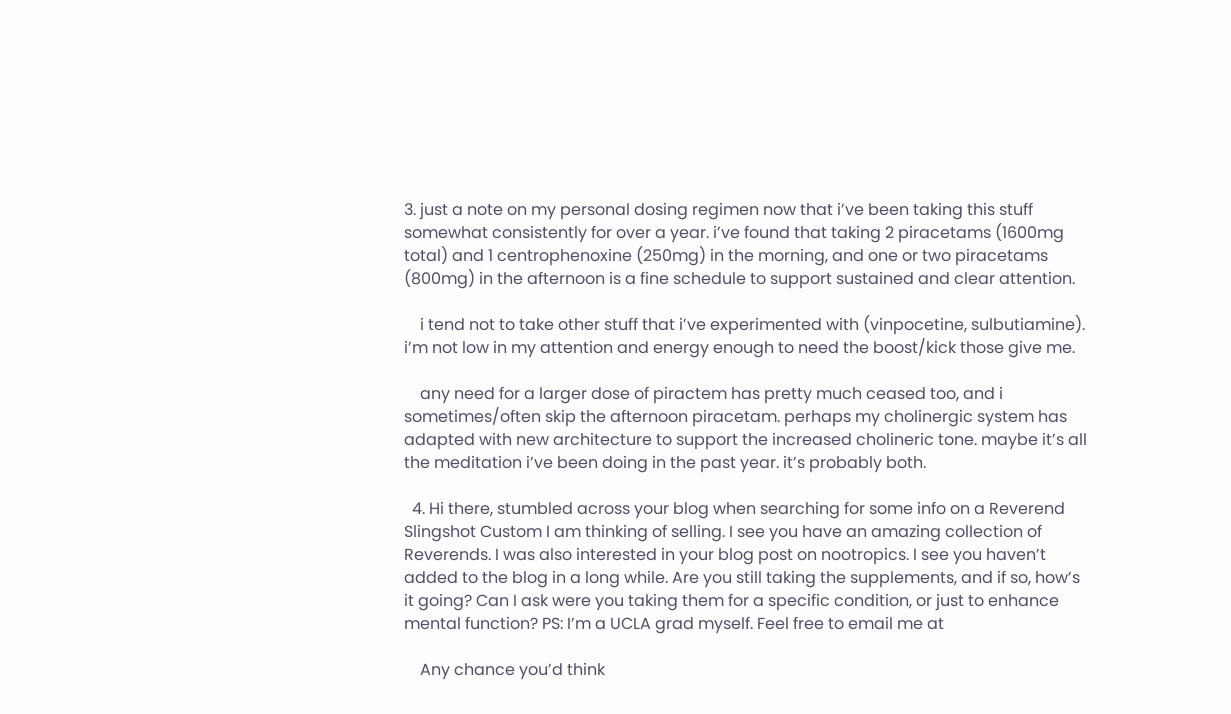3. just a note on my personal dosing regimen now that i’ve been taking this stuff somewhat consistently for over a year. i’ve found that taking 2 piracetams (1600mg total) and 1 centrophenoxine (250mg) in the morning, and one or two piracetams (800mg) in the afternoon is a fine schedule to support sustained and clear attention.

    i tend not to take other stuff that i’ve experimented with (vinpocetine, sulbutiamine). i’m not low in my attention and energy enough to need the boost/kick those give me.

    any need for a larger dose of piractem has pretty much ceased too, and i sometimes/often skip the afternoon piracetam. perhaps my cholinergic system has adapted with new architecture to support the increased cholineric tone. maybe it’s all the meditation i’ve been doing in the past year. it’s probably both.

  4. Hi there, stumbled across your blog when searching for some info on a Reverend Slingshot Custom I am thinking of selling. I see you have an amazing collection of Reverends. I was also interested in your blog post on nootropics. I see you haven’t added to the blog in a long while. Are you still taking the supplements, and if so, how’s it going? Can I ask were you taking them for a specific condition, or just to enhance mental function? PS: I’m a UCLA grad myself. Feel free to email me at

    Any chance you’d think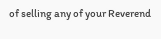of selling any of your Reverend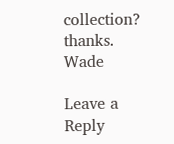collection? thanks. Wade

Leave a Reply